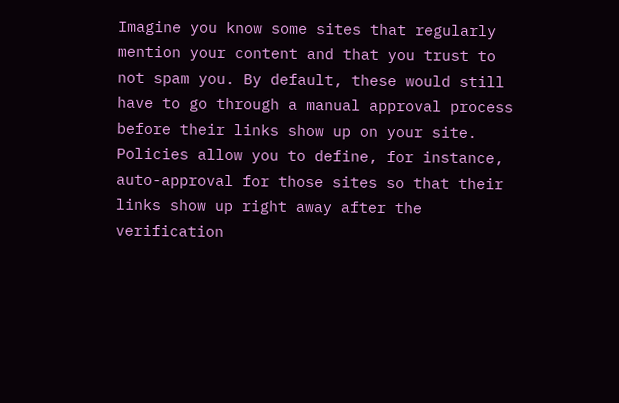Imagine you know some sites that regularly mention your content and that you trust to not spam you. By default, these would still have to go through a manual approval process before their links show up on your site. Policies allow you to define, for instance, auto-approval for those sites so that their links show up right away after the verification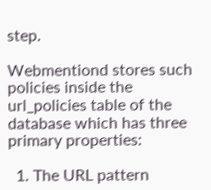step.

Webmentiond stores such policies inside the url_policies table of the database which has three primary properties:

  1. The URL pattern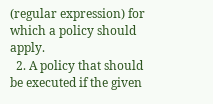(regular expression) for which a policy should apply.
  2. A policy that should be executed if the given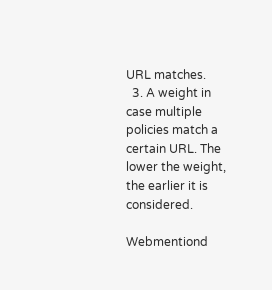URL matches.
  3. A weight in case multiple policies match a certain URL. The lower the weight, the earlier it is considered.

Webmentiond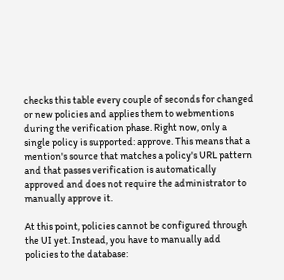checks this table every couple of seconds for changed or new policies and applies them to webmentions during the verification phase. Right now, only a single policy is supported: approve. This means that a mention's source that matches a policy's URL pattern and that passes verification is automatically approved and does not require the administrator to manually approve it.

At this point, policies cannot be configured through the UI yet. Instead, you have to manually add policies to the database: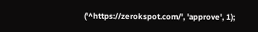('^https://zerokspot.com/', 'approve', 1);